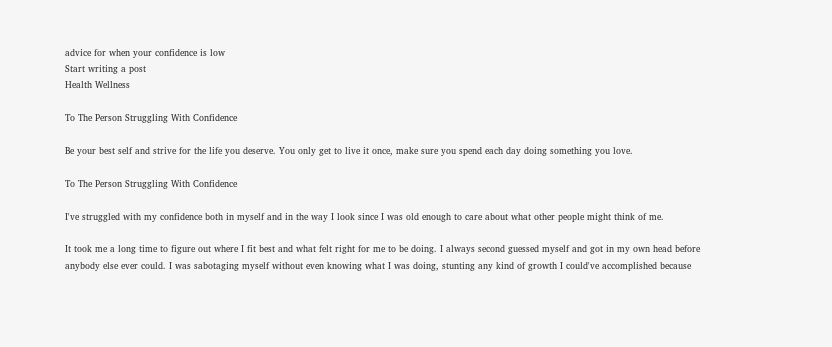advice for when your confidence is low
Start writing a post
Health Wellness

To The Person Struggling With Confidence

Be your best self and strive for the life you deserve. You only get to live it once, make sure you spend each day doing something you love.

To The Person Struggling With Confidence

I've struggled with my confidence both in myself and in the way I look since I was old enough to care about what other people might think of me.

It took me a long time to figure out where I fit best and what felt right for me to be doing. I always second guessed myself and got in my own head before anybody else ever could. I was sabotaging myself without even knowing what I was doing, stunting any kind of growth I could've accomplished because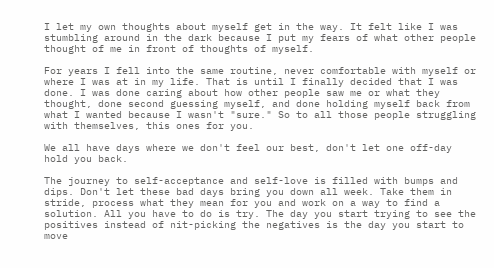I let my own thoughts about myself get in the way. It felt like I was stumbling around in the dark because I put my fears of what other people thought of me in front of thoughts of myself.

For years I fell into the same routine, never comfortable with myself or where I was at in my life. That is until I finally decided that I was done. I was done caring about how other people saw me or what they thought, done second guessing myself, and done holding myself back from what I wanted because I wasn't "sure." So to all those people struggling with themselves, this ones for you.

We all have days where we don't feel our best, don't let one off-day hold you back.

The journey to self-acceptance and self-love is filled with bumps and dips. Don't let these bad days bring you down all week. Take them in stride, process what they mean for you and work on a way to find a solution. All you have to do is try. The day you start trying to see the positives instead of nit-picking the negatives is the day you start to move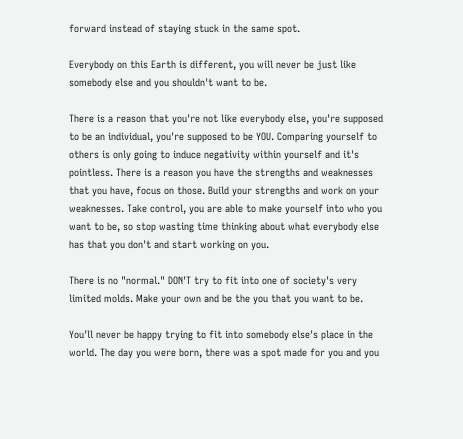forward instead of staying stuck in the same spot.

Everybody on this Earth is different, you will never be just like somebody else and you shouldn't want to be.

There is a reason that you're not like everybody else, you're supposed to be an individual, you're supposed to be YOU. Comparing yourself to others is only going to induce negativity within yourself and it's pointless. There is a reason you have the strengths and weaknesses that you have, focus on those. Build your strengths and work on your weaknesses. Take control, you are able to make yourself into who you want to be, so stop wasting time thinking about what everybody else has that you don't and start working on you.

There is no "normal." DON'T try to fit into one of society's very limited molds. Make your own and be the you that you want to be.

You'll never be happy trying to fit into somebody else's place in the world. The day you were born, there was a spot made for you and you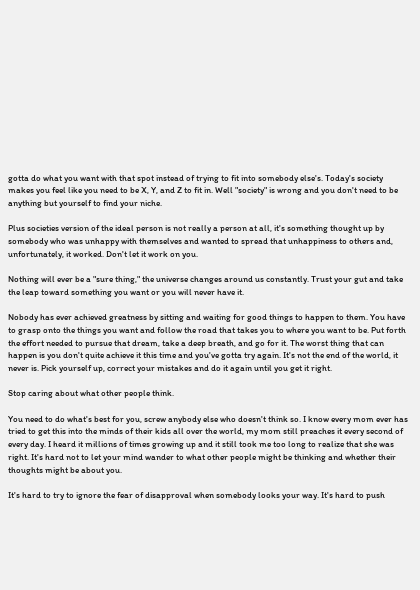gotta do what you want with that spot instead of trying to fit into somebody else's. Today's society makes you feel like you need to be X, Y, and Z to fit in. Well "society" is wrong and you don't need to be anything but yourself to find your niche.

Plus societies version of the ideal person is not really a person at all, it's something thought up by somebody who was unhappy with themselves and wanted to spread that unhappiness to others and, unfortunately, it worked. Don't let it work on you.

Nothing will ever be a "sure thing," the universe changes around us constantly. Trust your gut and take the leap toward something you want or you will never have it.

Nobody has ever achieved greatness by sitting and waiting for good things to happen to them. You have to grasp onto the things you want and follow the road that takes you to where you want to be. Put forth the effort needed to pursue that dream, take a deep breath, and go for it. The worst thing that can happen is you don't quite achieve it this time and you've gotta try again. It's not the end of the world, it never is. Pick yourself up, correct your mistakes and do it again until you get it right.

Stop caring about what other people think.

You need to do what's best for you, screw anybody else who doesn't think so. I know every mom ever has tried to get this into the minds of their kids all over the world, my mom still preaches it every second of every day. I heard it millions of times growing up and it still took me too long to realize that she was right. It's hard not to let your mind wander to what other people might be thinking and whether their thoughts might be about you.

It's hard to try to ignore the fear of disapproval when somebody looks your way. It's hard to push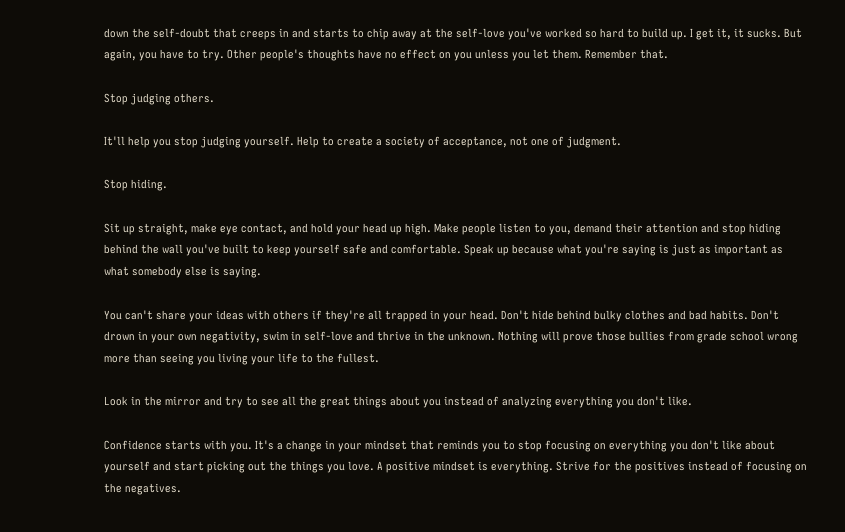down the self-doubt that creeps in and starts to chip away at the self-love you've worked so hard to build up. I get it, it sucks. But again, you have to try. Other people's thoughts have no effect on you unless you let them. Remember that.

Stop judging others.

It'll help you stop judging yourself. Help to create a society of acceptance, not one of judgment.

Stop hiding.

Sit up straight, make eye contact, and hold your head up high. Make people listen to you, demand their attention and stop hiding behind the wall you've built to keep yourself safe and comfortable. Speak up because what you're saying is just as important as what somebody else is saying.

You can't share your ideas with others if they're all trapped in your head. Don't hide behind bulky clothes and bad habits. Don't drown in your own negativity, swim in self-love and thrive in the unknown. Nothing will prove those bullies from grade school wrong more than seeing you living your life to the fullest.

Look in the mirror and try to see all the great things about you instead of analyzing everything you don't like.

Confidence starts with you. It's a change in your mindset that reminds you to stop focusing on everything you don't like about yourself and start picking out the things you love. A positive mindset is everything. Strive for the positives instead of focusing on the negatives.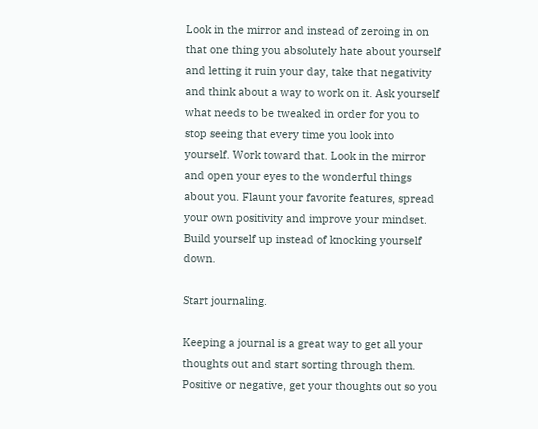Look in the mirror and instead of zeroing in on that one thing you absolutely hate about yourself and letting it ruin your day, take that negativity and think about a way to work on it. Ask yourself what needs to be tweaked in order for you to stop seeing that every time you look into yourself. Work toward that. Look in the mirror and open your eyes to the wonderful things about you. Flaunt your favorite features, spread your own positivity and improve your mindset. Build yourself up instead of knocking yourself down.

Start journaling.

Keeping a journal is a great way to get all your thoughts out and start sorting through them. Positive or negative, get your thoughts out so you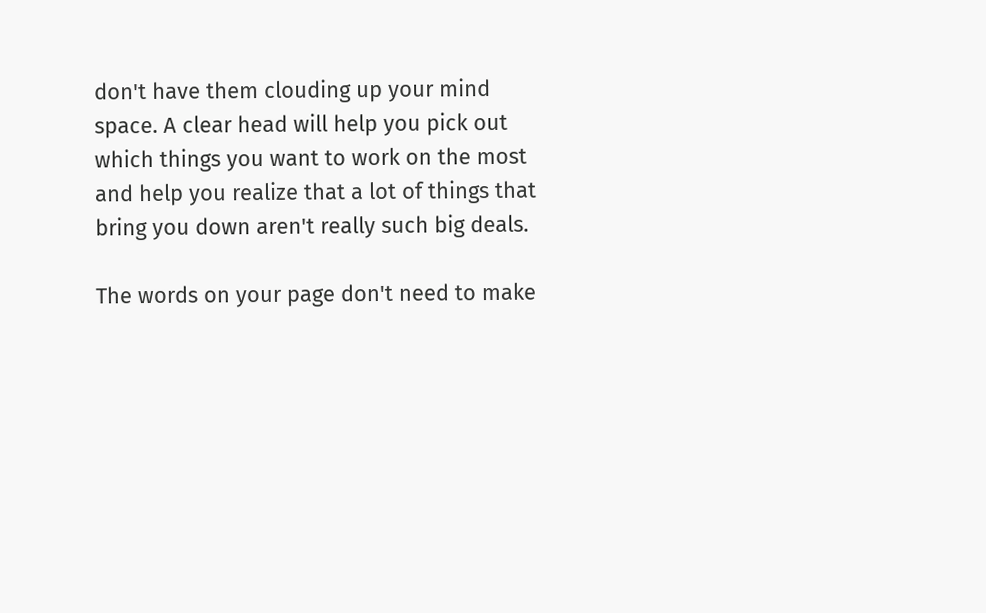don't have them clouding up your mind space. A clear head will help you pick out which things you want to work on the most and help you realize that a lot of things that bring you down aren't really such big deals.

The words on your page don't need to make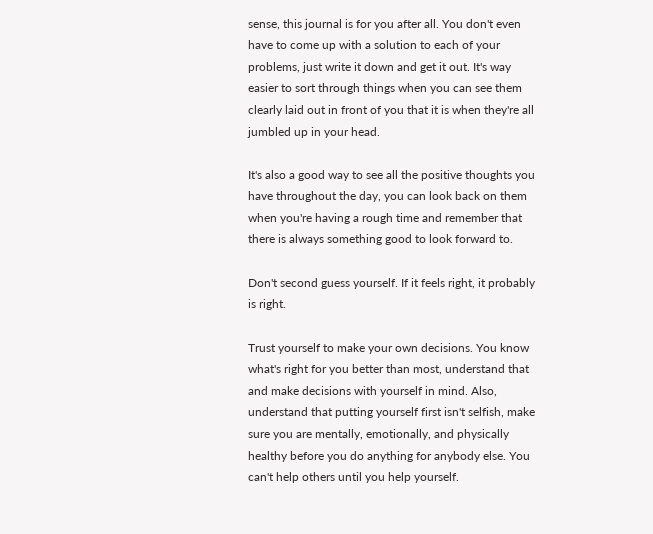sense, this journal is for you after all. You don't even have to come up with a solution to each of your problems, just write it down and get it out. It's way easier to sort through things when you can see them clearly laid out in front of you that it is when they're all jumbled up in your head.

It's also a good way to see all the positive thoughts you have throughout the day, you can look back on them when you're having a rough time and remember that there is always something good to look forward to.

Don't second guess yourself. If it feels right, it probably is right.

Trust yourself to make your own decisions. You know what's right for you better than most, understand that and make decisions with yourself in mind. Also, understand that putting yourself first isn't selfish, make sure you are mentally, emotionally, and physically healthy before you do anything for anybody else. You can't help others until you help yourself.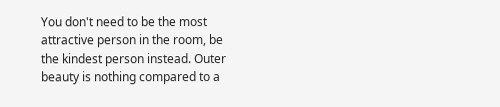You don't need to be the most attractive person in the room, be the kindest person instead. Outer beauty is nothing compared to a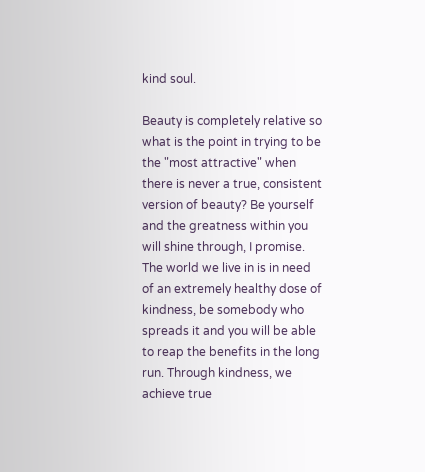kind soul.

Beauty is completely relative so what is the point in trying to be the "most attractive" when there is never a true, consistent version of beauty? Be yourself and the greatness within you will shine through, I promise. The world we live in is in need of an extremely healthy dose of kindness, be somebody who spreads it and you will be able to reap the benefits in the long run. Through kindness, we achieve true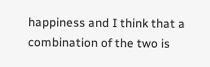happiness and I think that a combination of the two is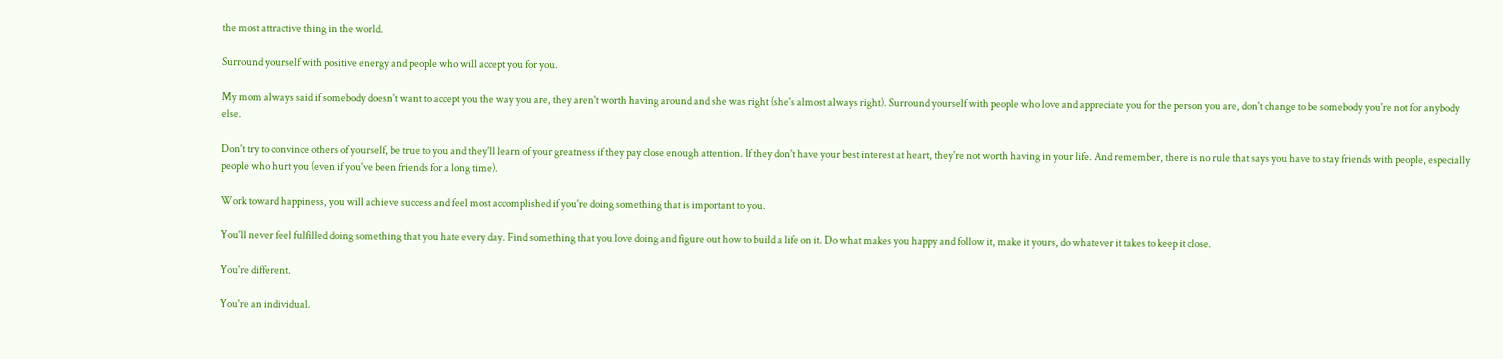the most attractive thing in the world.

Surround yourself with positive energy and people who will accept you for you.

My mom always said if somebody doesn't want to accept you the way you are, they aren't worth having around and she was right (she's almost always right). Surround yourself with people who love and appreciate you for the person you are, don't change to be somebody you're not for anybody else.

Don't try to convince others of yourself, be true to you and they'll learn of your greatness if they pay close enough attention. If they don't have your best interest at heart, they're not worth having in your life. And remember, there is no rule that says you have to stay friends with people, especially people who hurt you (even if you've been friends for a long time).

Work toward happiness, you will achieve success and feel most accomplished if you're doing something that is important to you.

You'll never feel fulfilled doing something that you hate every day. Find something that you love doing and figure out how to build a life on it. Do what makes you happy and follow it, make it yours, do whatever it takes to keep it close.

You're different.

You're an individual.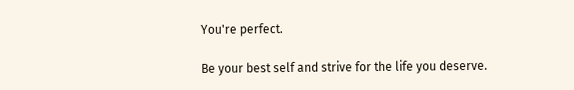You're perfect.

Be your best self and strive for the life you deserve.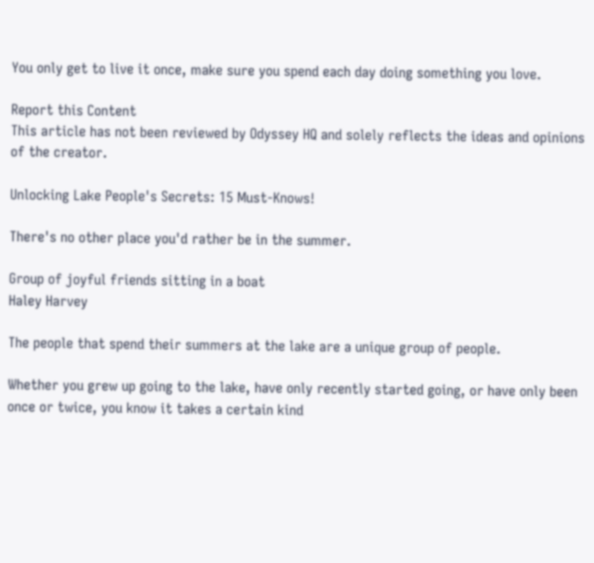You only get to live it once, make sure you spend each day doing something you love.

Report this Content
This article has not been reviewed by Odyssey HQ and solely reflects the ideas and opinions of the creator.

Unlocking Lake People's Secrets: 15 Must-Knows!

There's no other place you'd rather be in the summer.

Group of joyful friends sitting in a boat
Haley Harvey

The people that spend their summers at the lake are a unique group of people.

Whether you grew up going to the lake, have only recently started going, or have only been once or twice, you know it takes a certain kind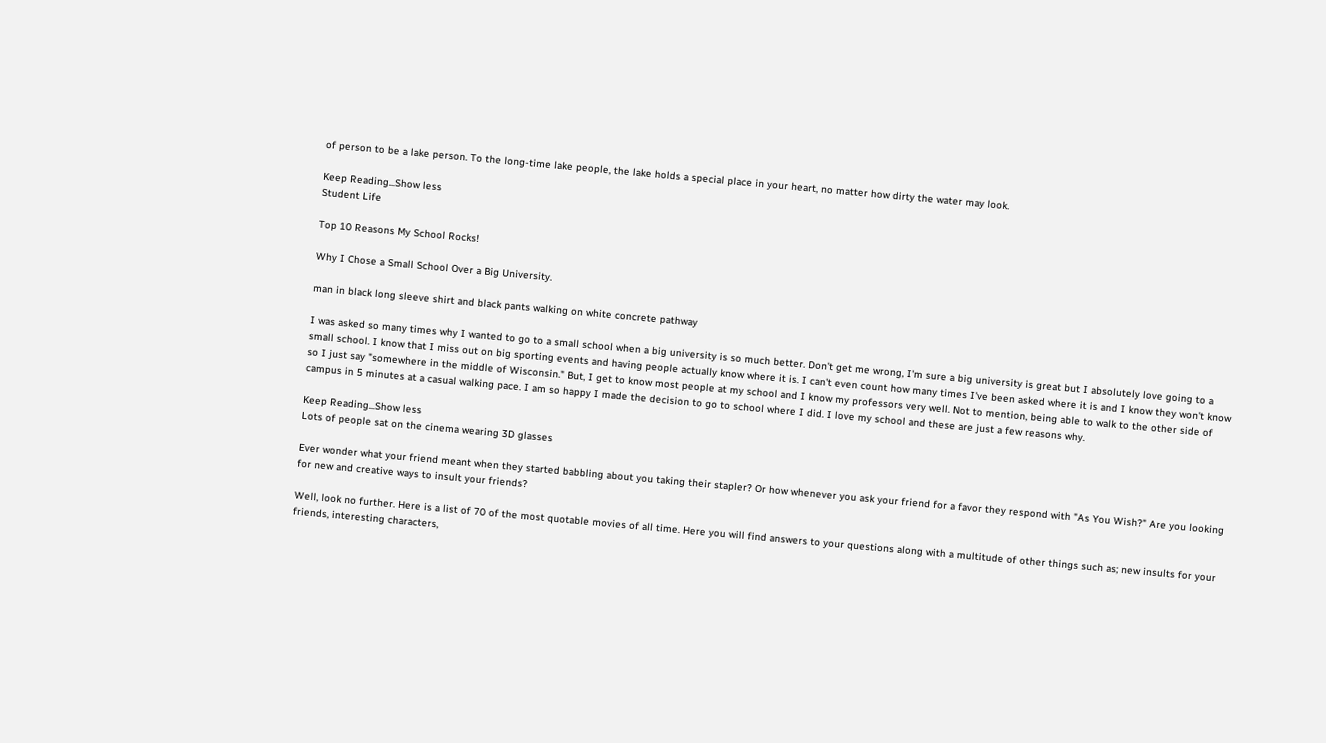of person to be a lake person. To the long-time lake people, the lake holds a special place in your heart, no matter how dirty the water may look.

Keep Reading...Show less
Student Life

Top 10 Reasons My School Rocks!

Why I Chose a Small School Over a Big University.

man in black long sleeve shirt and black pants walking on white concrete pathway

I was asked so many times why I wanted to go to a small school when a big university is so much better. Don't get me wrong, I'm sure a big university is great but I absolutely love going to a small school. I know that I miss out on big sporting events and having people actually know where it is. I can't even count how many times I've been asked where it is and I know they won't know so I just say "somewhere in the middle of Wisconsin." But, I get to know most people at my school and I know my professors very well. Not to mention, being able to walk to the other side of campus in 5 minutes at a casual walking pace. I am so happy I made the decision to go to school where I did. I love my school and these are just a few reasons why.

Keep Reading...Show less
Lots of people sat on the cinema wearing 3D glasses

Ever wonder what your friend meant when they started babbling about you taking their stapler? Or how whenever you ask your friend for a favor they respond with "As You Wish?" Are you looking for new and creative ways to insult your friends?

Well, look no further. Here is a list of 70 of the most quotable movies of all time. Here you will find answers to your questions along with a multitude of other things such as; new insults for your friends, interesting characters,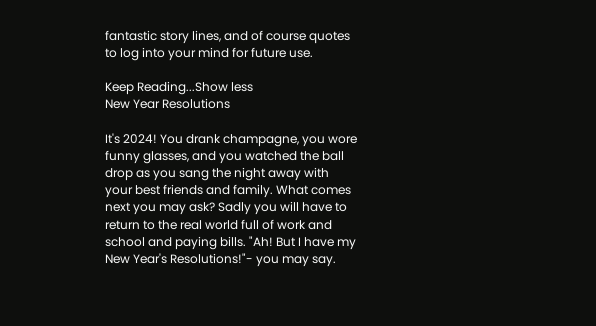fantastic story lines, and of course quotes to log into your mind for future use.

Keep Reading...Show less
New Year Resolutions

It's 2024! You drank champagne, you wore funny glasses, and you watched the ball drop as you sang the night away with your best friends and family. What comes next you may ask? Sadly you will have to return to the real world full of work and school and paying bills. "Ah! But I have my New Year's Resolutions!"- you may say.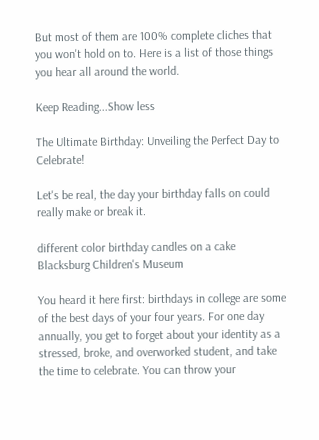But most of them are 100% complete cliches that you won't hold on to. Here is a list of those things you hear all around the world.

Keep Reading...Show less

The Ultimate Birthday: Unveiling the Perfect Day to Celebrate!

Let's be real, the day your birthday falls on could really make or break it.

different color birthday candles on a cake
Blacksburg Children's Museum

You heard it here first: birthdays in college are some of the best days of your four years. For one day annually, you get to forget about your identity as a stressed, broke, and overworked student, and take the time to celebrate. You can throw your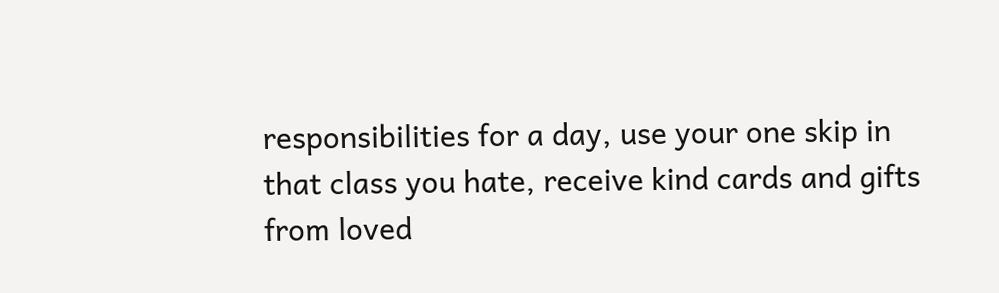responsibilities for a day, use your one skip in that class you hate, receive kind cards and gifts from loved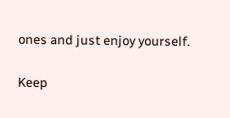ones and just enjoy yourself.

Keep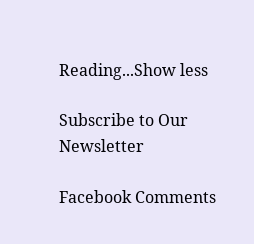Reading...Show less

Subscribe to Our Newsletter

Facebook Comments